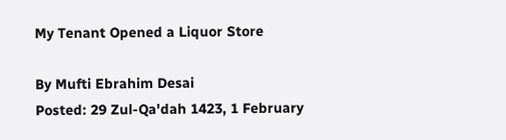My Tenant Opened a Liquor Store

By Mufti Ebrahim Desai
Posted: 29 Zul-Qa'dah 1423, 1 February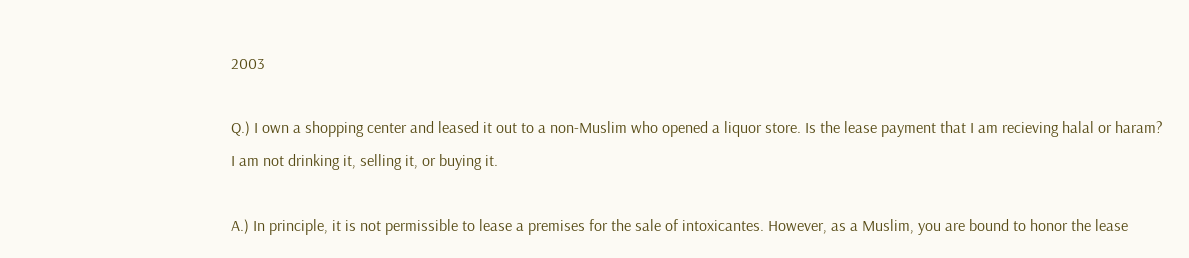2003

Q.) I own a shopping center and leased it out to a non-Muslim who opened a liquor store. Is the lease payment that I am recieving halal or haram? I am not drinking it, selling it, or buying it.

A.) In principle, it is not permissible to lease a premises for the sale of intoxicantes. However, as a Muslim, you are bound to honor the lease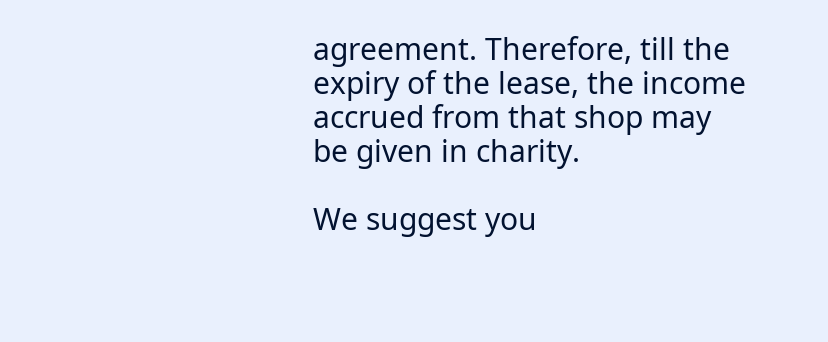agreement. Therefore, till the expiry of the lease, the income accrued from that shop may be given in charity.

We suggest you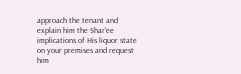approach the tenant and explain him the Shar'ee implications of His liquor state on your premises and request him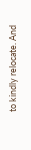to kindly relocate. And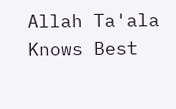Allah Ta'ala Knows Best